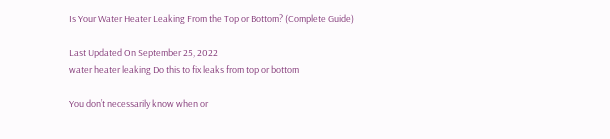Is Your Water Heater Leaking From the Top or Bottom? (Complete Guide)

Last Updated On September 25, 2022
water heater leaking Do this to fix leaks from top or bottom

You don’t necessarily know when or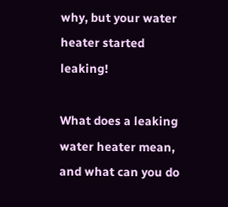why, but your water heater started leaking!

What does a leaking water heater mean, and what can you do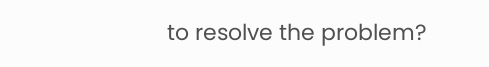to resolve the problem?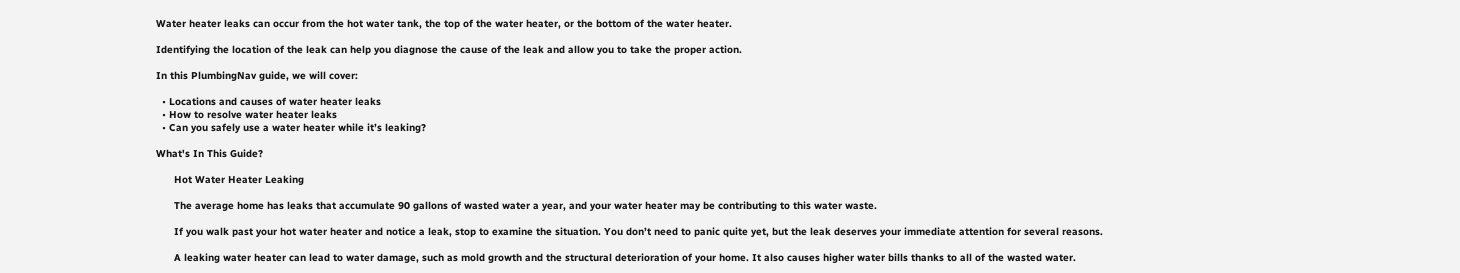Water heater leaks can occur from the hot water tank, the top of the water heater, or the bottom of the water heater.

Identifying the location of the leak can help you diagnose the cause of the leak and allow you to take the proper action.

In this PlumbingNav guide, we will cover:

  • Locations and causes of water heater leaks
  • How to resolve water heater leaks
  • Can you safely use a water heater while it’s leaking?

What's In This Guide?

      Hot Water Heater Leaking

      The average home has leaks that accumulate 90 gallons of wasted water a year, and your water heater may be contributing to this water waste.

      If you walk past your hot water heater and notice a leak, stop to examine the situation. You don’t need to panic quite yet, but the leak deserves your immediate attention for several reasons.

      A leaking water heater can lead to water damage, such as mold growth and the structural deterioration of your home. It also causes higher water bills thanks to all of the wasted water.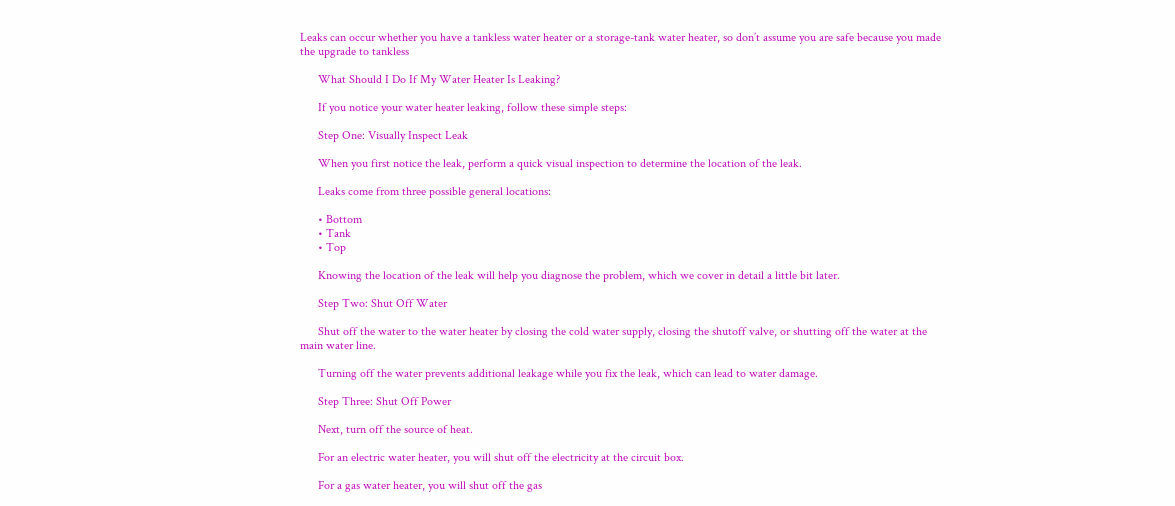Leaks can occur whether you have a tankless water heater or a storage-tank water heater, so don’t assume you are safe because you made the upgrade to tankless

      What Should I Do If My Water Heater Is Leaking?

      If you notice your water heater leaking, follow these simple steps:

      Step One: Visually Inspect Leak

      When you first notice the leak, perform a quick visual inspection to determine the location of the leak.

      Leaks come from three possible general locations:

      • Bottom
      • Tank
      • Top

      Knowing the location of the leak will help you diagnose the problem, which we cover in detail a little bit later.

      Step Two: Shut Off Water

      Shut off the water to the water heater by closing the cold water supply, closing the shutoff valve, or shutting off the water at the main water line.

      Turning off the water prevents additional leakage while you fix the leak, which can lead to water damage.

      Step Three: Shut Off Power

      Next, turn off the source of heat.

      For an electric water heater, you will shut off the electricity at the circuit box.

      For a gas water heater, you will shut off the gas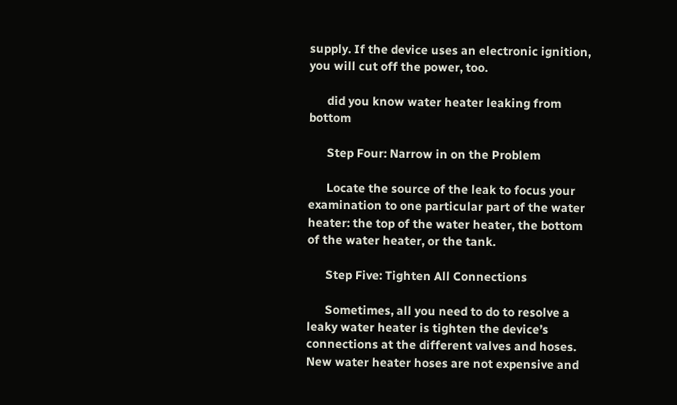supply. If the device uses an electronic ignition, you will cut off the power, too.

      did you know water heater leaking from bottom

      Step Four: Narrow in on the Problem

      Locate the source of the leak to focus your examination to one particular part of the water heater: the top of the water heater, the bottom of the water heater, or the tank.

      Step Five: Tighten All Connections

      Sometimes, all you need to do to resolve a leaky water heater is tighten the device’s connections at the different valves and hoses. New water heater hoses are not expensive and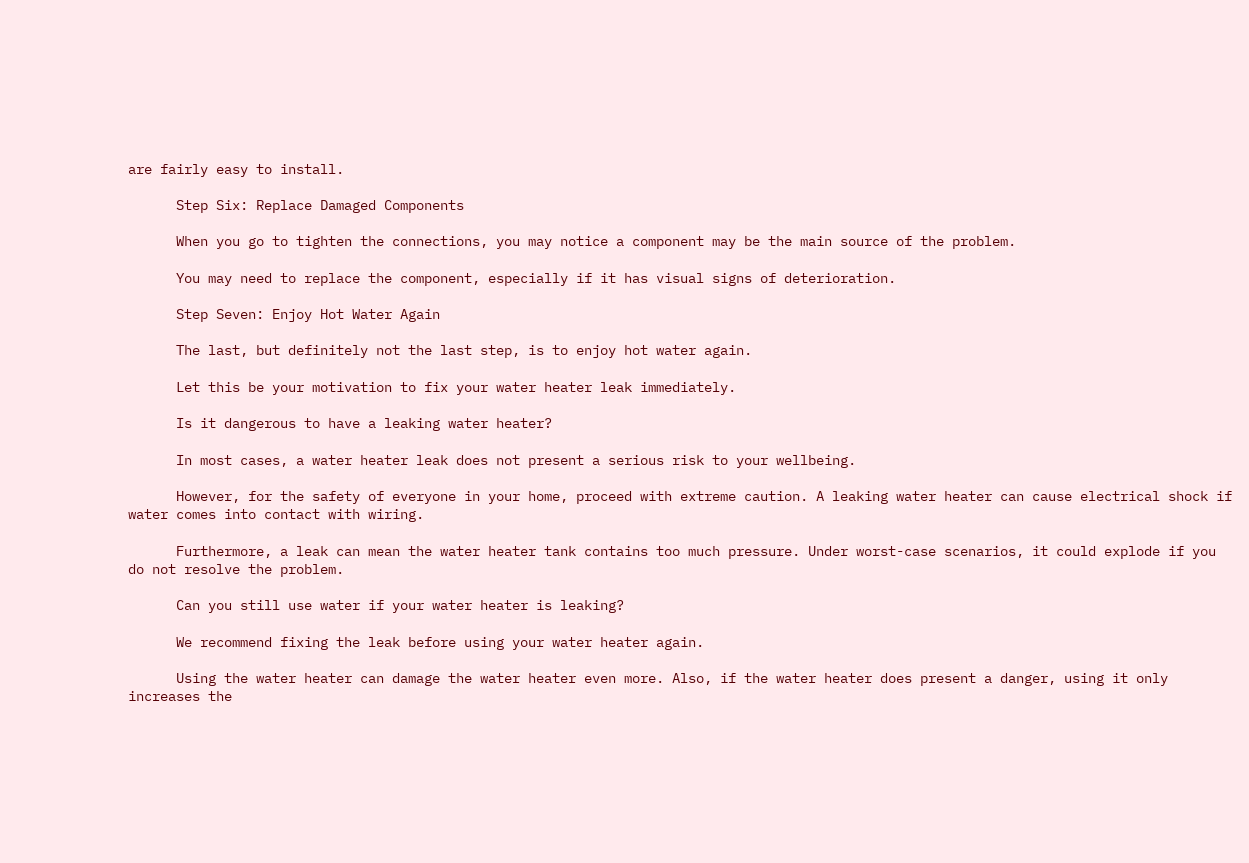are fairly easy to install.

      Step Six: Replace Damaged Components

      When you go to tighten the connections, you may notice a component may be the main source of the problem.

      You may need to replace the component, especially if it has visual signs of deterioration.

      Step Seven: Enjoy Hot Water Again

      The last, but definitely not the last step, is to enjoy hot water again.

      Let this be your motivation to fix your water heater leak immediately.

      Is it dangerous to have a leaking water heater?

      In most cases, a water heater leak does not present a serious risk to your wellbeing.

      However, for the safety of everyone in your home, proceed with extreme caution. A leaking water heater can cause electrical shock if water comes into contact with wiring.

      Furthermore, a leak can mean the water heater tank contains too much pressure. Under worst-case scenarios, it could explode if you do not resolve the problem.

      Can you still use water if your water heater is leaking?

      We recommend fixing the leak before using your water heater again.

      Using the water heater can damage the water heater even more. Also, if the water heater does present a danger, using it only increases the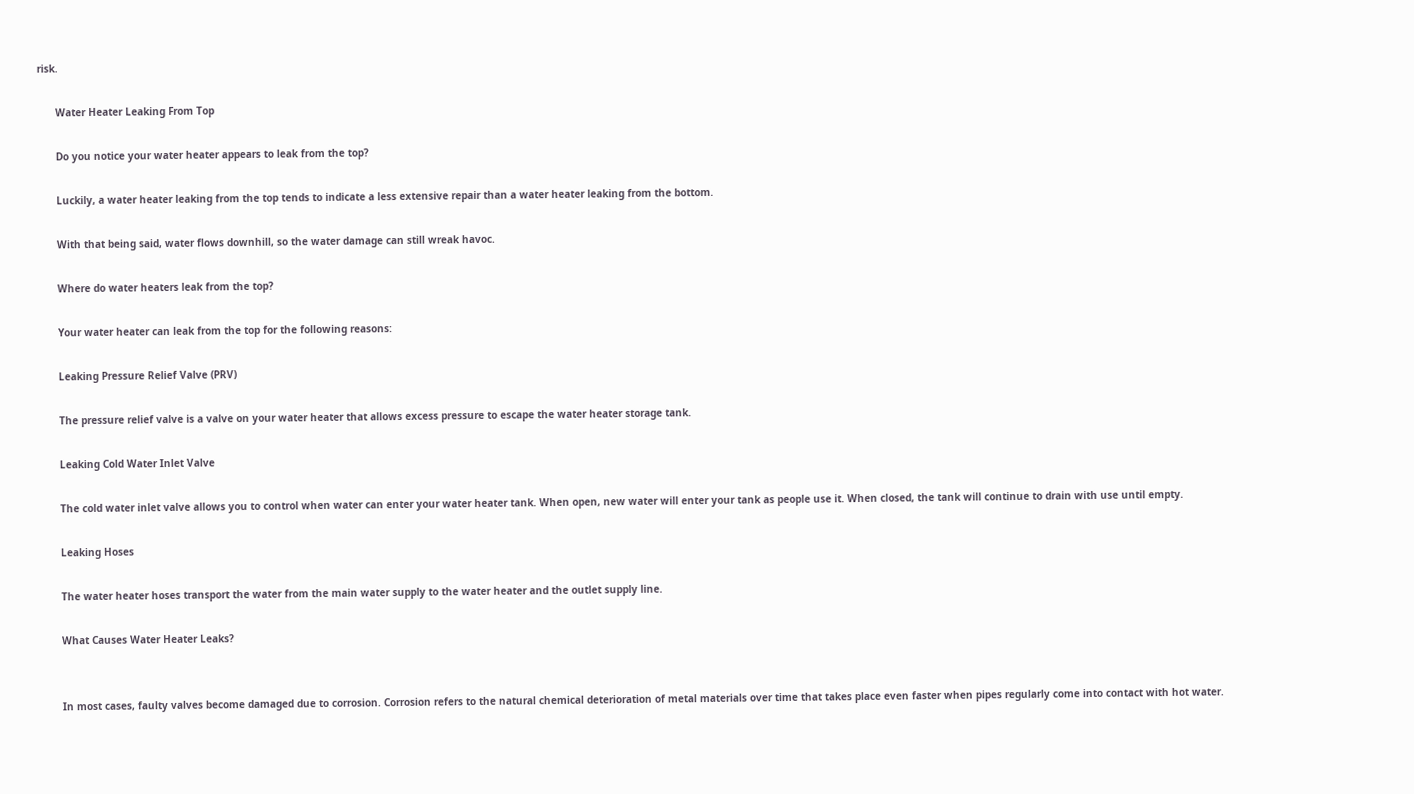risk.

      Water Heater Leaking From Top

      Do you notice your water heater appears to leak from the top?

      Luckily, a water heater leaking from the top tends to indicate a less extensive repair than a water heater leaking from the bottom.

      With that being said, water flows downhill, so the water damage can still wreak havoc.

      Where do water heaters leak from the top?

      Your water heater can leak from the top for the following reasons:

      Leaking Pressure Relief Valve (PRV)

      The pressure relief valve is a valve on your water heater that allows excess pressure to escape the water heater storage tank.

      Leaking Cold Water Inlet Valve

      The cold water inlet valve allows you to control when water can enter your water heater tank. When open, new water will enter your tank as people use it. When closed, the tank will continue to drain with use until empty.

      Leaking Hoses

      The water heater hoses transport the water from the main water supply to the water heater and the outlet supply line.

      What Causes Water Heater Leaks?


      In most cases, faulty valves become damaged due to corrosion. Corrosion refers to the natural chemical deterioration of metal materials over time that takes place even faster when pipes regularly come into contact with hot water.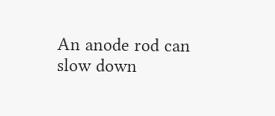An anode rod can slow down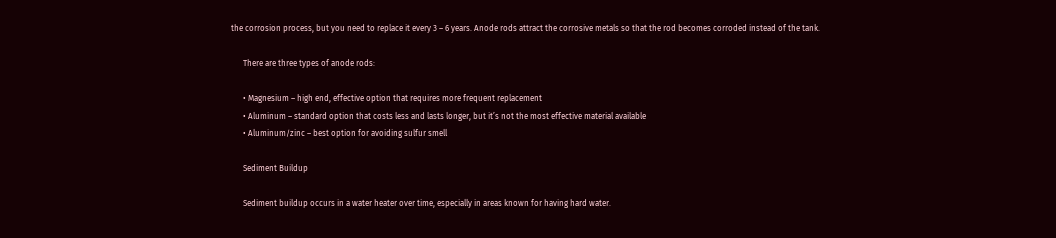the corrosion process, but you need to replace it every 3 – 6 years. Anode rods attract the corrosive metals so that the rod becomes corroded instead of the tank.

      There are three types of anode rods:

      • Magnesium – high end, effective option that requires more frequent replacement
      • Aluminum – standard option that costs less and lasts longer, but it’s not the most effective material available
      • Aluminum/zinc – best option for avoiding sulfur smell

      Sediment Buildup

      Sediment buildup occurs in a water heater over time, especially in areas known for having hard water.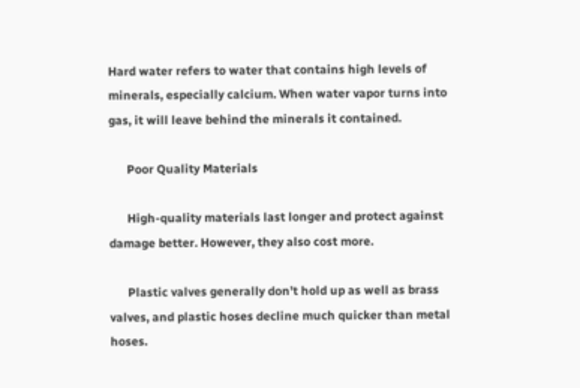Hard water refers to water that contains high levels of minerals, especially calcium. When water vapor turns into gas, it will leave behind the minerals it contained.

      Poor Quality Materials

      High-quality materials last longer and protect against damage better. However, they also cost more.

      Plastic valves generally don’t hold up as well as brass valves, and plastic hoses decline much quicker than metal hoses.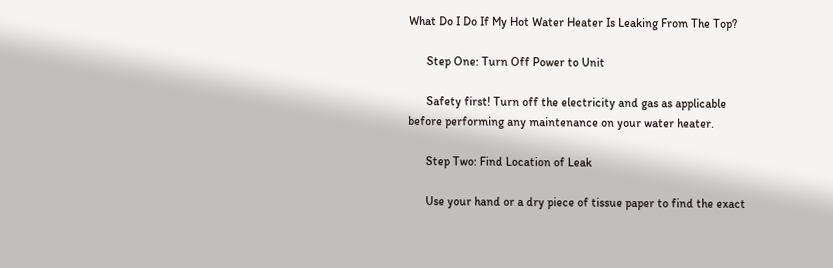What Do I Do If My Hot Water Heater Is Leaking From The Top?

      Step One: Turn Off Power to Unit

      Safety first! Turn off the electricity and gas as applicable before performing any maintenance on your water heater.

      Step Two: Find Location of Leak

      Use your hand or a dry piece of tissue paper to find the exact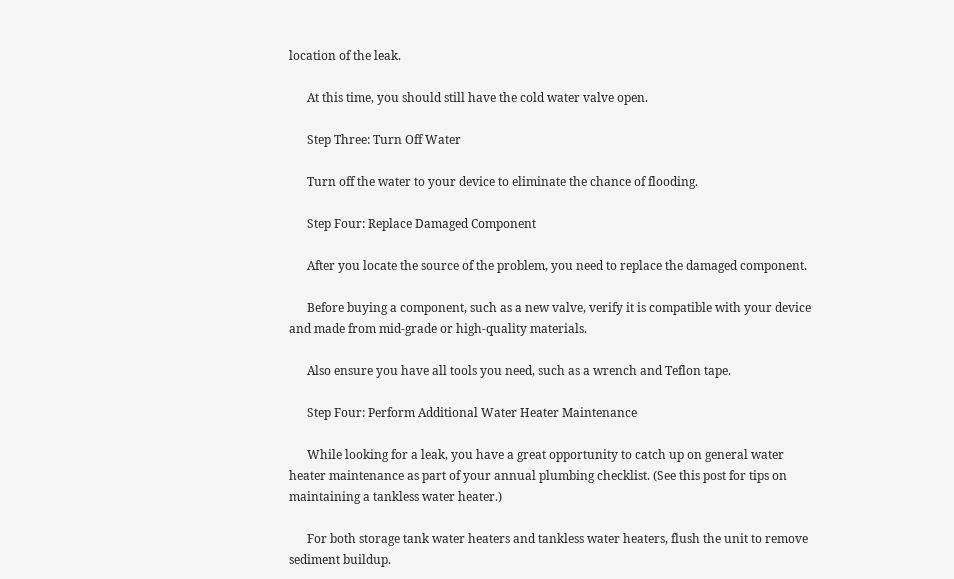location of the leak.

      At this time, you should still have the cold water valve open.

      Step Three: Turn Off Water

      Turn off the water to your device to eliminate the chance of flooding.

      Step Four: Replace Damaged Component

      After you locate the source of the problem, you need to replace the damaged component.

      Before buying a component, such as a new valve, verify it is compatible with your device and made from mid-grade or high-quality materials.

      Also ensure you have all tools you need, such as a wrench and Teflon tape.

      Step Four: Perform Additional Water Heater Maintenance

      While looking for a leak, you have a great opportunity to catch up on general water heater maintenance as part of your annual plumbing checklist. (See this post for tips on maintaining a tankless water heater.)

      For both storage tank water heaters and tankless water heaters, flush the unit to remove sediment buildup.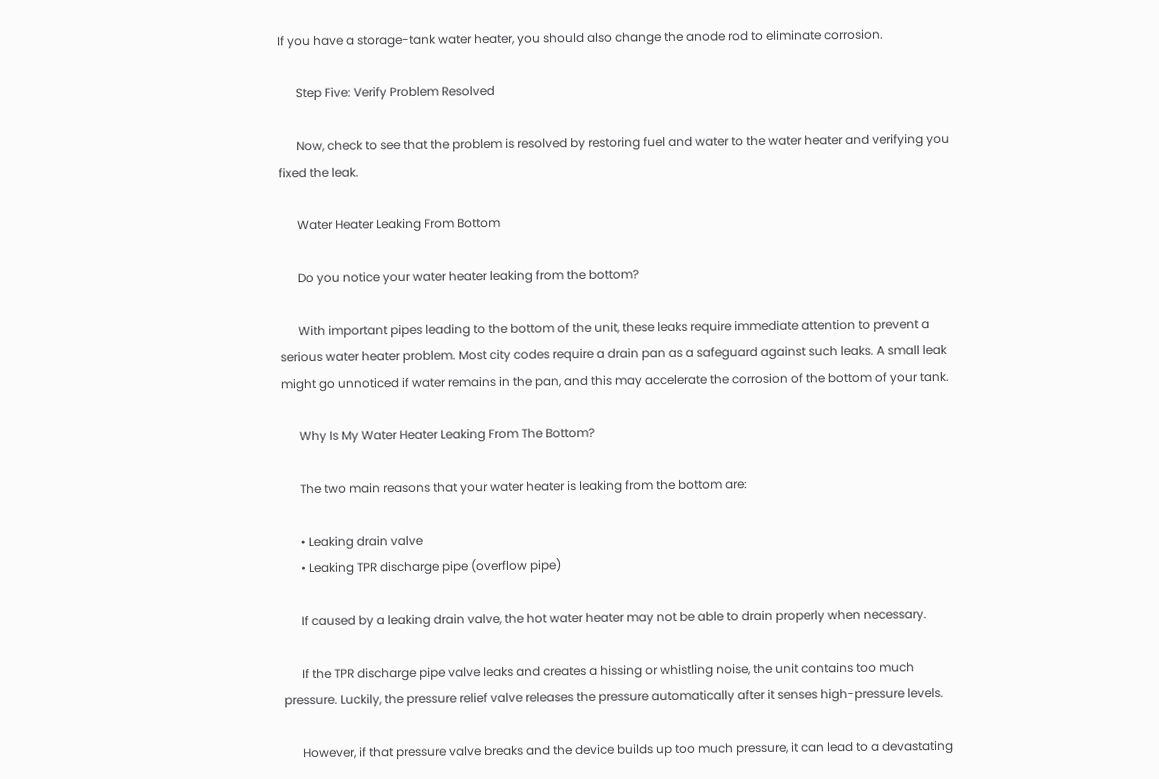If you have a storage-tank water heater, you should also change the anode rod to eliminate corrosion.

      Step Five: Verify Problem Resolved

      Now, check to see that the problem is resolved by restoring fuel and water to the water heater and verifying you fixed the leak.

      Water Heater Leaking From Bottom

      Do you notice your water heater leaking from the bottom?

      With important pipes leading to the bottom of the unit, these leaks require immediate attention to prevent a serious water heater problem. Most city codes require a drain pan as a safeguard against such leaks. A small leak might go unnoticed if water remains in the pan, and this may accelerate the corrosion of the bottom of your tank.

      Why Is My Water Heater Leaking From The Bottom?

      The two main reasons that your water heater is leaking from the bottom are:

      • Leaking drain valve
      • Leaking TPR discharge pipe (overflow pipe)

      If caused by a leaking drain valve, the hot water heater may not be able to drain properly when necessary.

      If the TPR discharge pipe valve leaks and creates a hissing or whistling noise, the unit contains too much pressure. Luckily, the pressure relief valve releases the pressure automatically after it senses high-pressure levels.

      However, if that pressure valve breaks and the device builds up too much pressure, it can lead to a devastating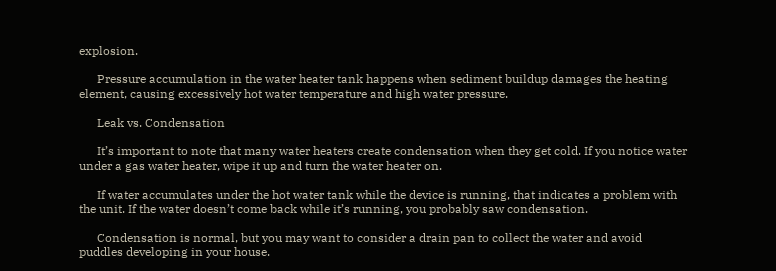explosion.

      Pressure accumulation in the water heater tank happens when sediment buildup damages the heating element, causing excessively hot water temperature and high water pressure.

      Leak vs. Condensation

      It’s important to note that many water heaters create condensation when they get cold. If you notice water under a gas water heater, wipe it up and turn the water heater on.

      If water accumulates under the hot water tank while the device is running, that indicates a problem with the unit. If the water doesn’t come back while it’s running, you probably saw condensation.

      Condensation is normal, but you may want to consider a drain pan to collect the water and avoid puddles developing in your house.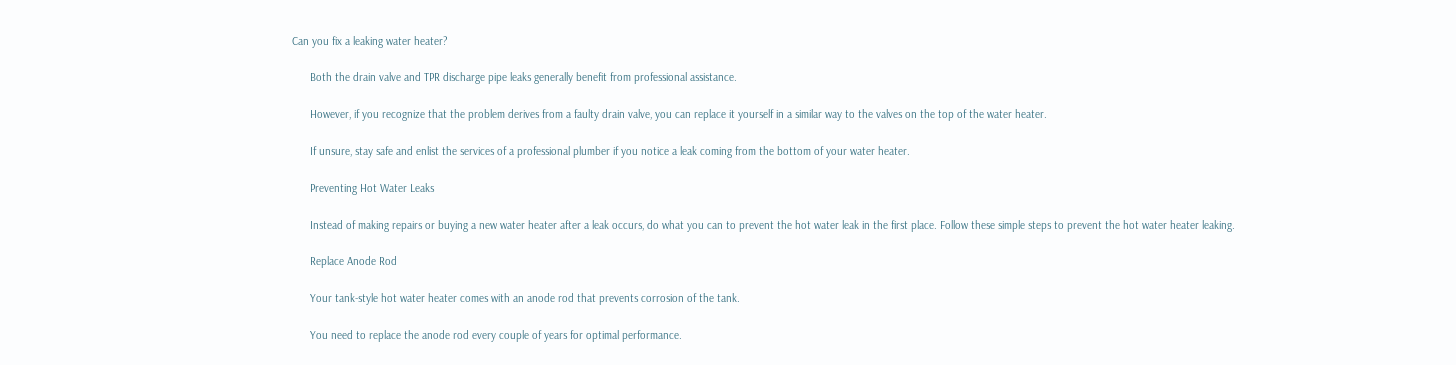Can you fix a leaking water heater?

      Both the drain valve and TPR discharge pipe leaks generally benefit from professional assistance.

      However, if you recognize that the problem derives from a faulty drain valve, you can replace it yourself in a similar way to the valves on the top of the water heater.

      If unsure, stay safe and enlist the services of a professional plumber if you notice a leak coming from the bottom of your water heater.

      Preventing Hot Water Leaks

      Instead of making repairs or buying a new water heater after a leak occurs, do what you can to prevent the hot water leak in the first place. Follow these simple steps to prevent the hot water heater leaking.

      Replace Anode Rod

      Your tank-style hot water heater comes with an anode rod that prevents corrosion of the tank.

      You need to replace the anode rod every couple of years for optimal performance.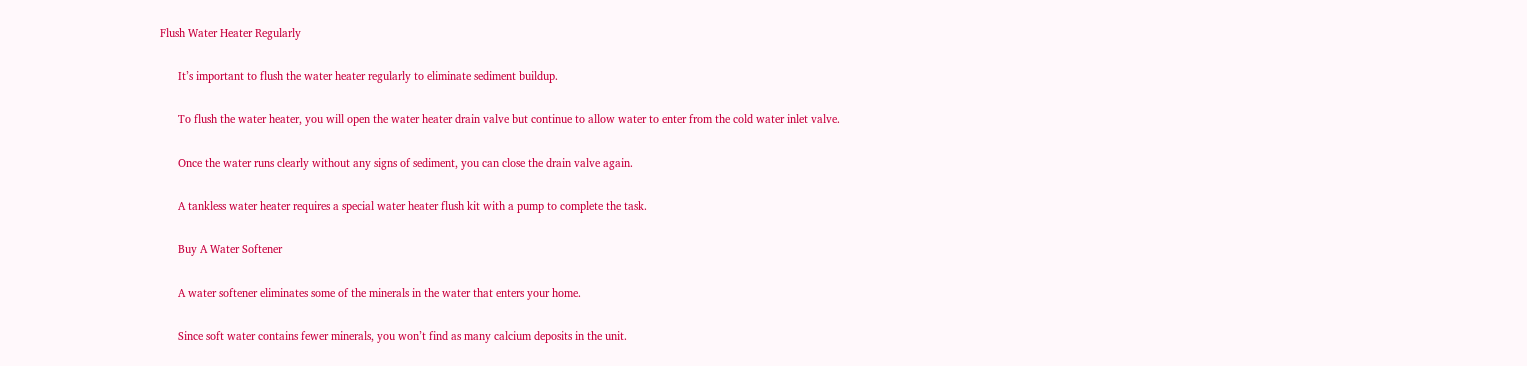Flush Water Heater Regularly

      It’s important to flush the water heater regularly to eliminate sediment buildup.

      To flush the water heater, you will open the water heater drain valve but continue to allow water to enter from the cold water inlet valve.

      Once the water runs clearly without any signs of sediment, you can close the drain valve again.

      A tankless water heater requires a special water heater flush kit with a pump to complete the task.

      Buy A Water Softener

      A water softener eliminates some of the minerals in the water that enters your home.

      Since soft water contains fewer minerals, you won’t find as many calcium deposits in the unit.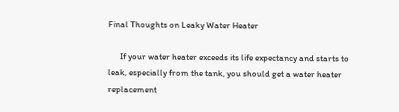Final Thoughts on Leaky Water Heater

      If your water heater exceeds its life expectancy and starts to leak, especially from the tank, you should get a water heater replacement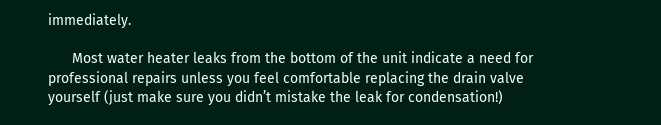immediately.

      Most water heater leaks from the bottom of the unit indicate a need for professional repairs unless you feel comfortable replacing the drain valve yourself (just make sure you didn’t mistake the leak for condensation!)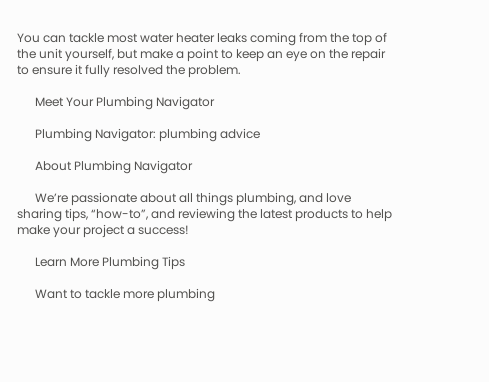You can tackle most water heater leaks coming from the top of the unit yourself, but make a point to keep an eye on the repair to ensure it fully resolved the problem.

      Meet Your Plumbing Navigator

      Plumbing Navigator: plumbing advice

      About Plumbing Navigator

      We’re passionate about all things plumbing, and love sharing tips, “how-to”, and reviewing the latest products to help make your project a success!

      Learn More Plumbing Tips

      Want to tackle more plumbing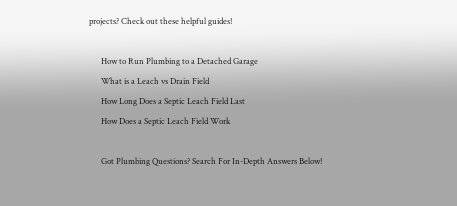projects? Check out these helpful guides!

      How to Run Plumbing to a Detached Garage
      What is a Leach vs Drain Field
      How Long Does a Septic Leach Field Last
      How Does a Septic Leach Field Work

      Got Plumbing Questions? Search For In-Depth Answers Below!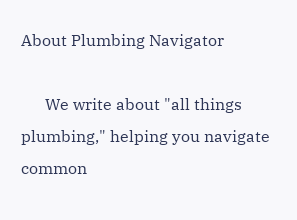About Plumbing Navigator

      We write about "all things plumbing," helping you navigate common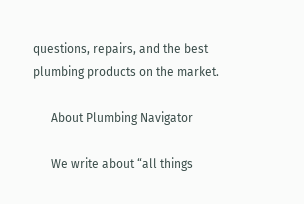questions, repairs, and the best plumbing products on the market.

      About Plumbing Navigator

      We write about “all things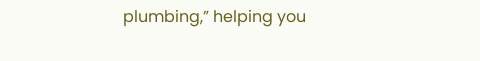plumbing,” helping you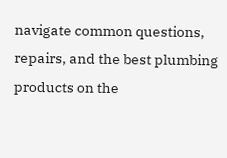navigate common questions, repairs, and the best plumbing products on the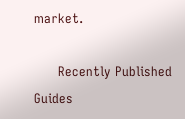market.

      Recently Published Guides